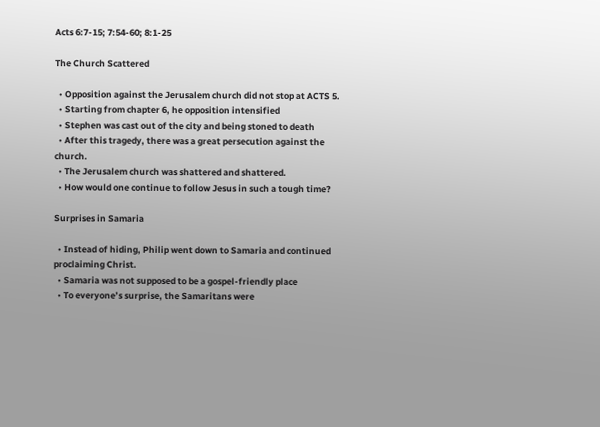Acts 6:7-15; 7:54-60; 8:1-25

The Church Scattered

  • Opposition against the Jerusalem church did not stop at ACTS 5.
  • Starting from chapter 6, he opposition intensified
  • Stephen was cast out of the city and being stoned to death
  • After this tragedy, there was a great persecution against the church.
  • The Jerusalem church was shattered and shattered.
  • How would one continue to follow Jesus in such a tough time?

Surprises in Samaria

  • Instead of hiding, Philip went down to Samaria and continued proclaiming Christ.
  • Samaria was not supposed to be a gospel-friendly place
  • To everyone’s surprise, the Samaritans were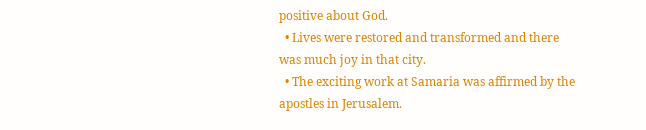positive about God.
  • Lives were restored and transformed and there was much joy in that city.
  • The exciting work at Samaria was affirmed by the apostles in Jerusalem.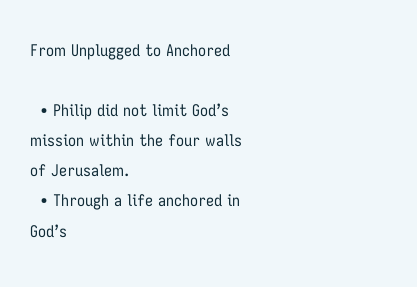From Unplugged to Anchored

  • Philip did not limit God’s mission within the four walls of Jerusalem.
  • Through a life anchored in God’s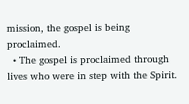mission, the gospel is being proclaimed.
  • The gospel is proclaimed through lives who were in step with the Spirit.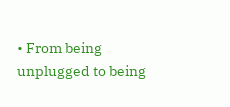• From being unplugged to being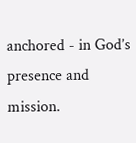anchored - in God’s presence and mission.